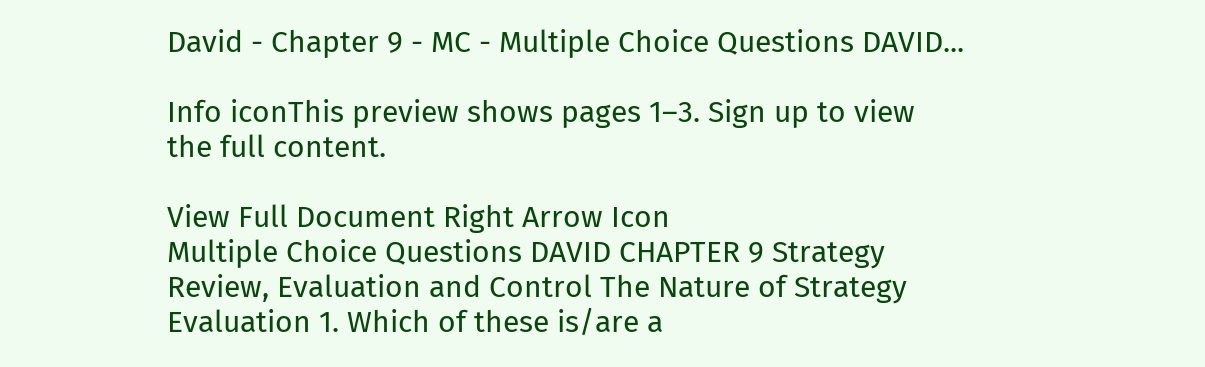David - Chapter 9 - MC - Multiple Choice Questions DAVID...

Info iconThis preview shows pages 1–3. Sign up to view the full content.

View Full Document Right Arrow Icon
Multiple Choice Questions DAVID CHAPTER 9 Strategy Review, Evaluation and Control The Nature of Strategy Evaluation 1. Which of these is/are a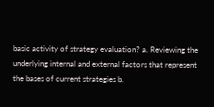basic activity of strategy evaluation? a. Reviewing the underlying internal and external factors that represent the bases of current strategies b.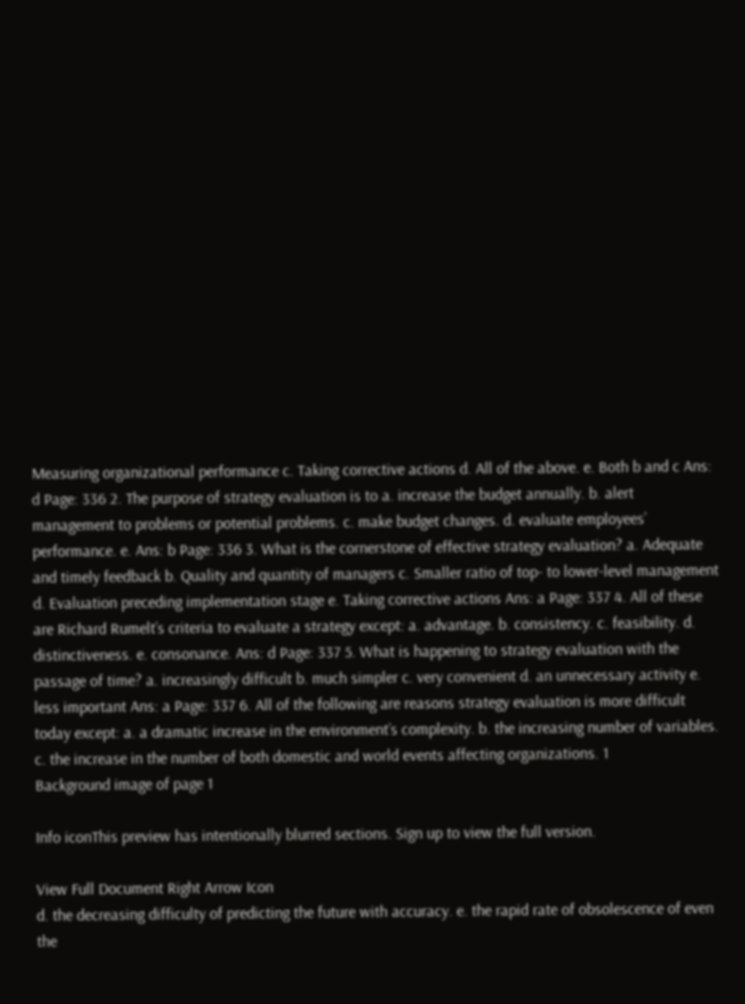Measuring organizational performance c. Taking corrective actions d. All of the above. e. Both b and c Ans: d Page: 336 2. The purpose of strategy evaluation is to a. increase the budget annually. b. alert management to problems or potential problems. c. make budget changes. d. evaluate employees’ performance. e. Ans: b Page: 336 3. What is the cornerstone of effective strategy evaluation? a. Adequate and timely feedback b. Quality and quantity of managers c. Smaller ratio of top- to lower-level management d. Evaluation preceding implementation stage e. Taking corrective actions Ans: a Page: 337 4. All of these are Richard Rumelt’s criteria to evaluate a strategy except: a. advantage. b. consistency. c. feasibility. d. distinctiveness. e. consonance. Ans: d Page: 337 5. What is happening to strategy evaluation with the passage of time? a. increasingly difficult b. much simpler c. very convenient d. an unnecessary activity e. less important Ans: a Page: 337 6. All of the following are reasons strategy evaluation is more difficult today except: a. a dramatic increase in the environment’s complexity. b. the increasing number of variables. c. the increase in the number of both domestic and world events affecting organizations. 1
Background image of page 1

Info iconThis preview has intentionally blurred sections. Sign up to view the full version.

View Full Document Right Arrow Icon
d. the decreasing difficulty of predicting the future with accuracy. e. the rapid rate of obsolescence of even the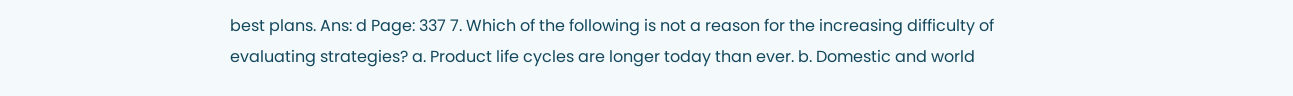best plans. Ans: d Page: 337 7. Which of the following is not a reason for the increasing difficulty of evaluating strategies? a. Product life cycles are longer today than ever. b. Domestic and world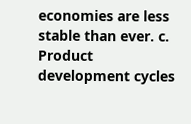economies are less stable than ever. c. Product development cycles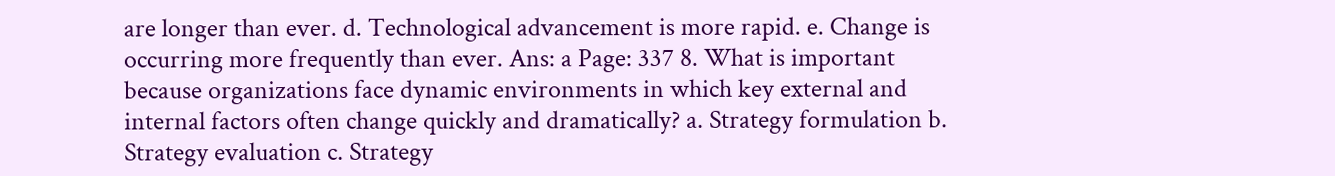are longer than ever. d. Technological advancement is more rapid. e. Change is occurring more frequently than ever. Ans: a Page: 337 8. What is important because organizations face dynamic environments in which key external and internal factors often change quickly and dramatically? a. Strategy formulation b. Strategy evaluation c. Strategy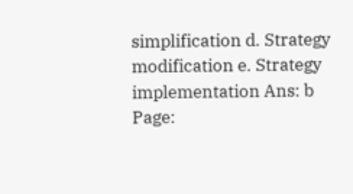simplification d. Strategy modification e. Strategy implementation Ans: b Page: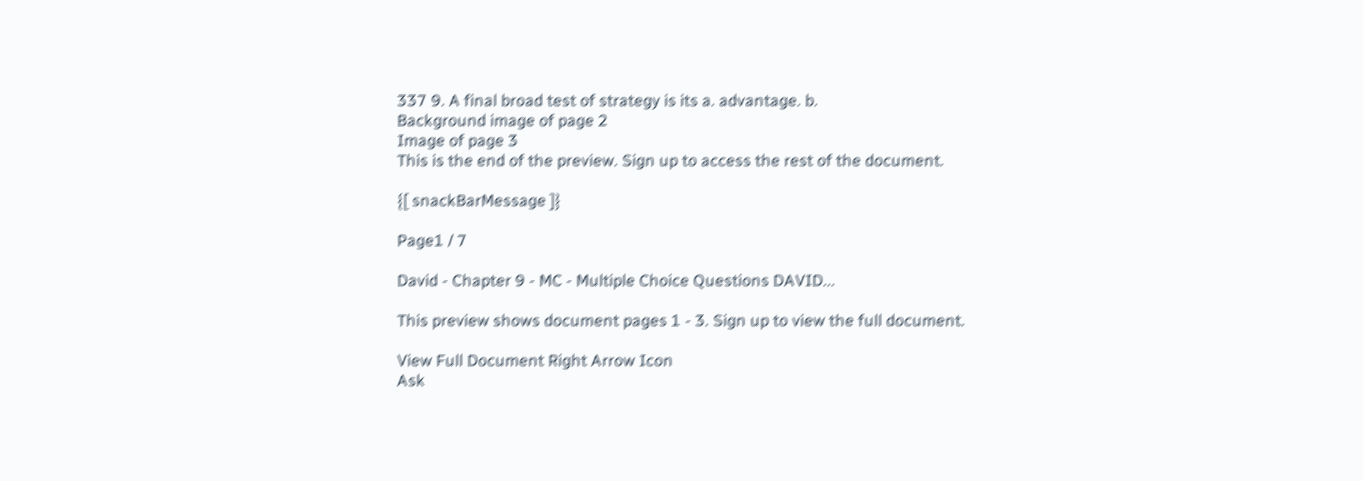337 9. A final broad test of strategy is its a. advantage. b.
Background image of page 2
Image of page 3
This is the end of the preview. Sign up to access the rest of the document.

{[ snackBarMessage ]}

Page1 / 7

David - Chapter 9 - MC - Multiple Choice Questions DAVID...

This preview shows document pages 1 - 3. Sign up to view the full document.

View Full Document Right Arrow Icon
Ask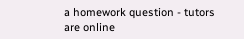a homework question - tutors are online